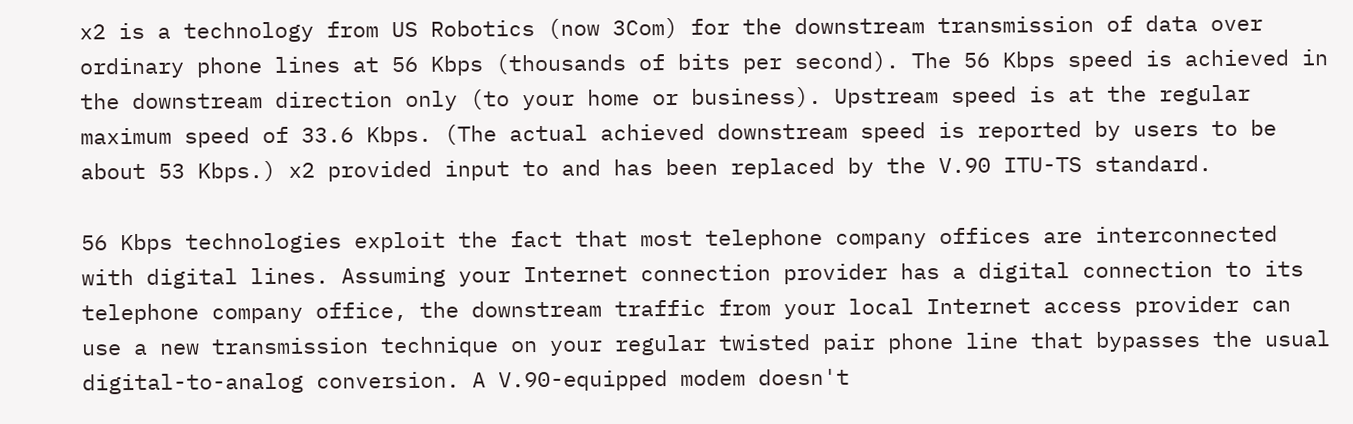x2 is a technology from US Robotics (now 3Com) for the downstream transmission of data over ordinary phone lines at 56 Kbps (thousands of bits per second). The 56 Kbps speed is achieved in the downstream direction only (to your home or business). Upstream speed is at the regular maximum speed of 33.6 Kbps. (The actual achieved downstream speed is reported by users to be about 53 Kbps.) x2 provided input to and has been replaced by the V.90 ITU-TS standard.

56 Kbps technologies exploit the fact that most telephone company offices are interconnected with digital lines. Assuming your Internet connection provider has a digital connection to its telephone company office, the downstream traffic from your local Internet access provider can use a new transmission technique on your regular twisted pair phone line that bypasses the usual digital-to-analog conversion. A V.90-equipped modem doesn't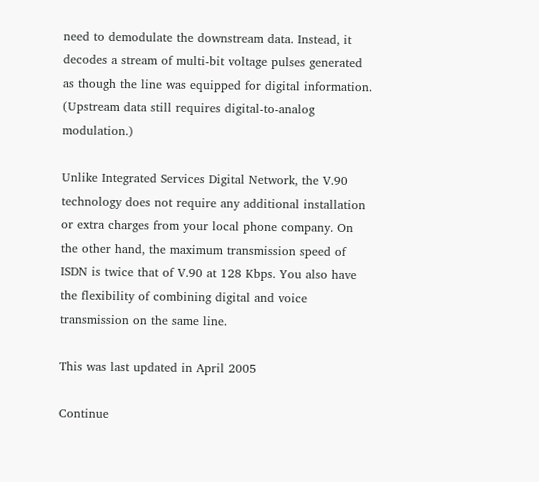need to demodulate the downstream data. Instead, it decodes a stream of multi-bit voltage pulses generated as though the line was equipped for digital information. (Upstream data still requires digital-to-analog modulation.)

Unlike Integrated Services Digital Network, the V.90 technology does not require any additional installation or extra charges from your local phone company. On the other hand, the maximum transmission speed of ISDN is twice that of V.90 at 128 Kbps. You also have the flexibility of combining digital and voice transmission on the same line.

This was last updated in April 2005

Continue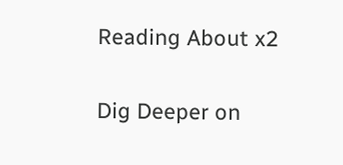Reading About x2

Dig Deeper on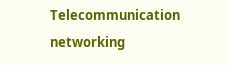Telecommunication networking